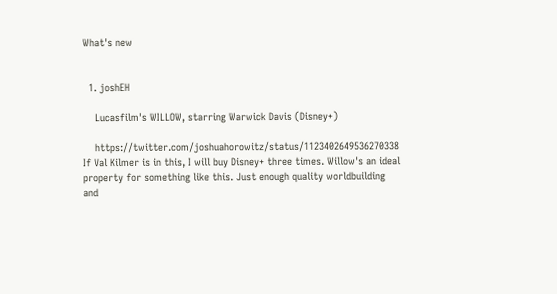What's new


  1. joshEH

    Lucasfilm's WILLOW, starring Warwick Davis (Disney+)

    https://twitter.com/joshuahorowitz/status/1123402649536270338 If Val Kilmer is in this, I will buy Disney+ three times. Willow's an ideal property for something like this. Just enough quality worldbuilding and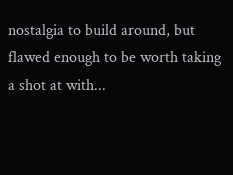nostalgia to build around, but flawed enough to be worth taking a shot at with...